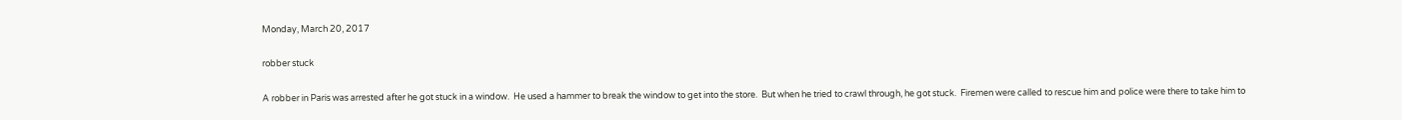Monday, March 20, 2017

robber stuck

A robber in Paris was arrested after he got stuck in a window.  He used a hammer to break the window to get into the store.  But when he tried to crawl through, he got stuck.  Firemen were called to rescue him and police were there to take him to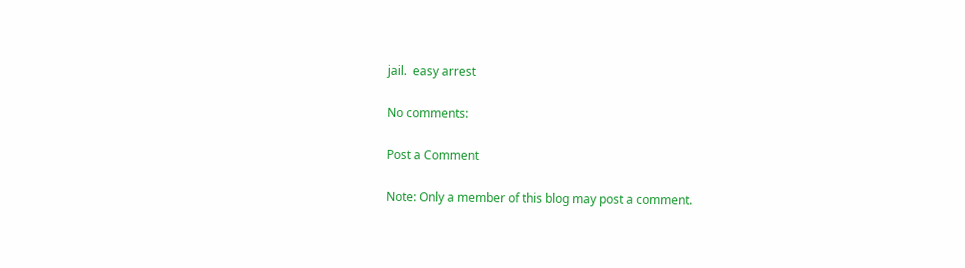jail.  easy arrest

No comments:

Post a Comment

Note: Only a member of this blog may post a comment.